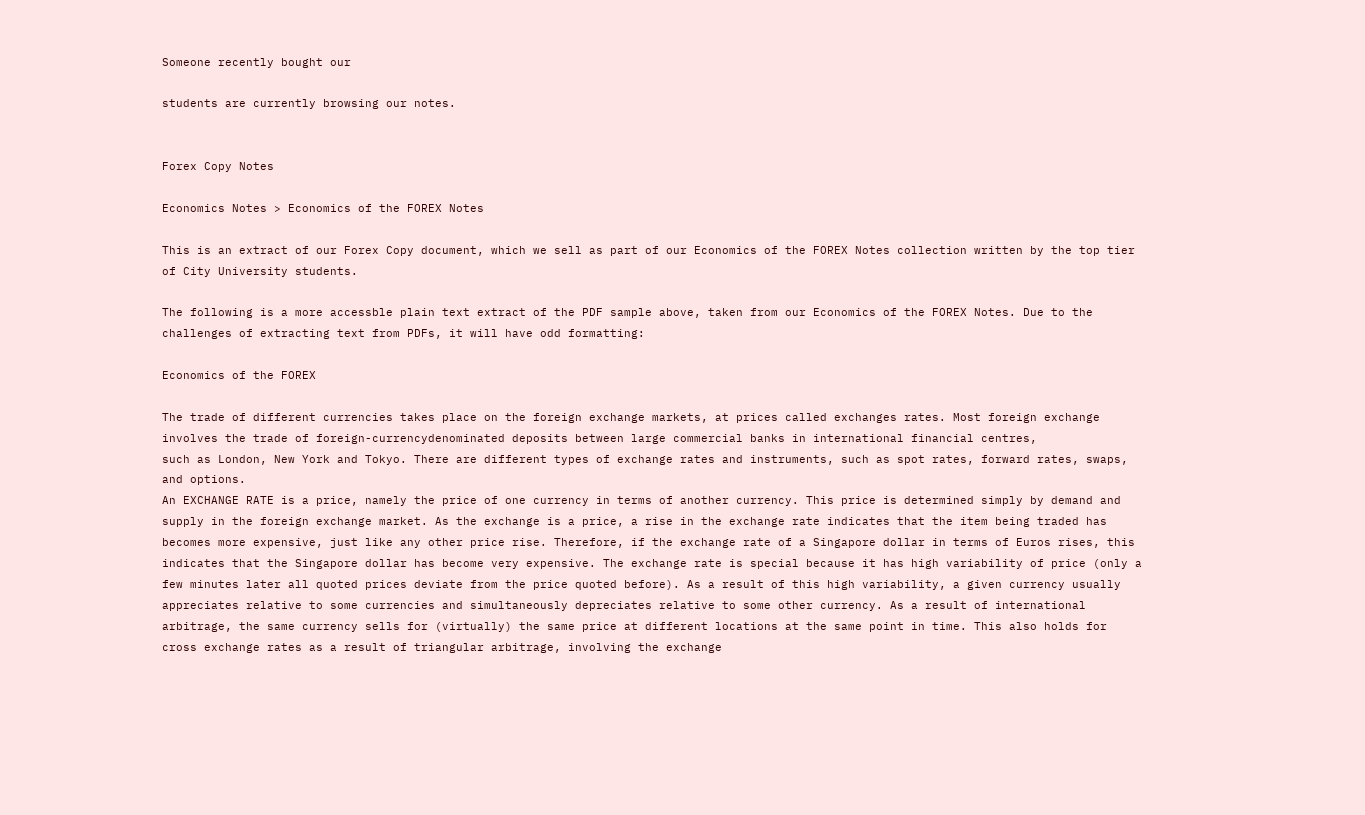Someone recently bought our

students are currently browsing our notes.


Forex Copy Notes

Economics Notes > Economics of the FOREX Notes

This is an extract of our Forex Copy document, which we sell as part of our Economics of the FOREX Notes collection written by the top tier of City University students.

The following is a more accessble plain text extract of the PDF sample above, taken from our Economics of the FOREX Notes. Due to the challenges of extracting text from PDFs, it will have odd formatting:

Economics of the FOREX

The trade of different currencies takes place on the foreign exchange markets, at prices called exchanges rates. Most foreign exchange involves the trade of foreign-currencydenominated deposits between large commercial banks in international financial centres,
such as London, New York and Tokyo. There are different types of exchange rates and instruments, such as spot rates, forward rates, swaps, and options.
An EXCHANGE RATE is a price, namely the price of one currency in terms of another currency. This price is determined simply by demand and supply in the foreign exchange market. As the exchange is a price, a rise in the exchange rate indicates that the item being traded has becomes more expensive, just like any other price rise. Therefore, if the exchange rate of a Singapore dollar in terms of Euros rises, this indicates that the Singapore dollar has become very expensive. The exchange rate is special because it has high variability of price (only a few minutes later all quoted prices deviate from the price quoted before). As a result of this high variability, a given currency usually appreciates relative to some currencies and simultaneously depreciates relative to some other currency. As a result of international arbitrage, the same currency sells for (virtually) the same price at different locations at the same point in time. This also holds for cross exchange rates as a result of triangular arbitrage, involving the exchange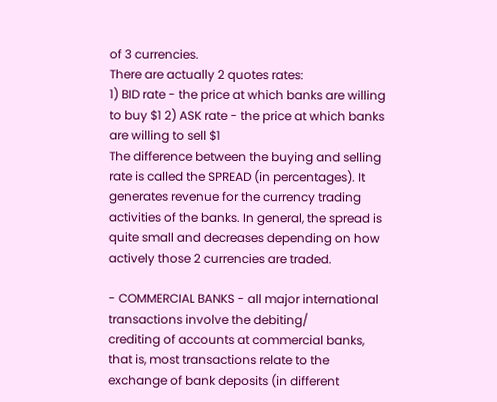of 3 currencies.
There are actually 2 quotes rates:
1) BID rate - the price at which banks are willing to buy $1 2) ASK rate - the price at which banks are willing to sell $1
The difference between the buying and selling rate is called the SPREAD (in percentages). It generates revenue for the currency trading activities of the banks. In general, the spread is quite small and decreases depending on how actively those 2 currencies are traded.

- COMMERCIAL BANKS - all major international transactions involve the debiting/
crediting of accounts at commercial banks, that is, most transactions relate to the exchange of bank deposits (in different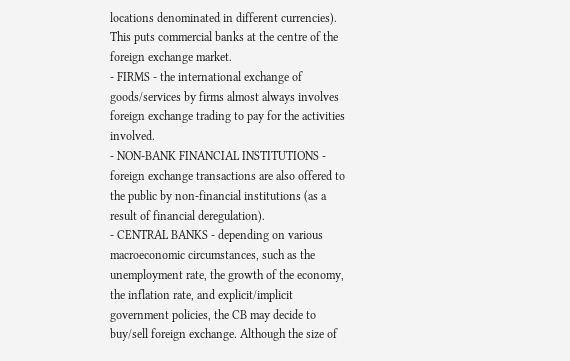locations denominated in different currencies). This puts commercial banks at the centre of the foreign exchange market.
- FIRMS - the international exchange of goods/services by firms almost always involves foreign exchange trading to pay for the activities involved.
- NON-BANK FINANCIAL INSTITUTIONS - foreign exchange transactions are also offered to the public by non-financial institutions (as a result of financial deregulation).
- CENTRAL BANKS - depending on various macroeconomic circumstances, such as the unemployment rate, the growth of the economy, the inflation rate, and explicit/implicit government policies, the CB may decide to buy/sell foreign exchange. Although the size of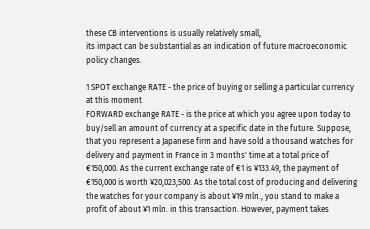these CB interventions is usually relatively small,
its impact can be substantial as an indication of future macroeconomic policy changes.

1 SPOT exchange RATE - the price of buying or selling a particular currency at this moment
FORWARD exchange RATE - is the price at which you agree upon today to buy/sell an amount of currency at a specific date in the future. Suppose, that you represent a Japanese firm and have sold a thousand watches for delivery and payment in France in 3 months' time at a total price of €150,000. As the current exchange rate of €1 is ¥133.49, the payment of
€150,000 is worth ¥20,023,500. As the total cost of producing and delivering the watches for your company is about ¥19 mln., you stand to make a profit of about ¥1 mln. in this transaction. However, payment takes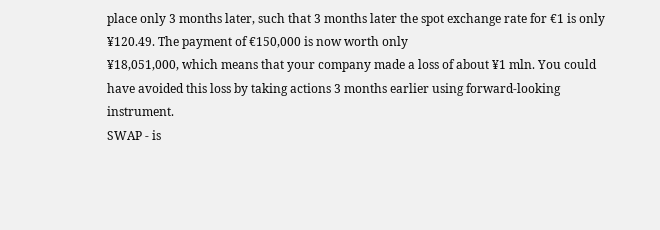place only 3 months later, such that 3 months later the spot exchange rate for €1 is only ¥120.49. The payment of €150,000 is now worth only
¥18,051,000, which means that your company made a loss of about ¥1 mln. You could have avoided this loss by taking actions 3 months earlier using forward-looking instrument.
SWAP - is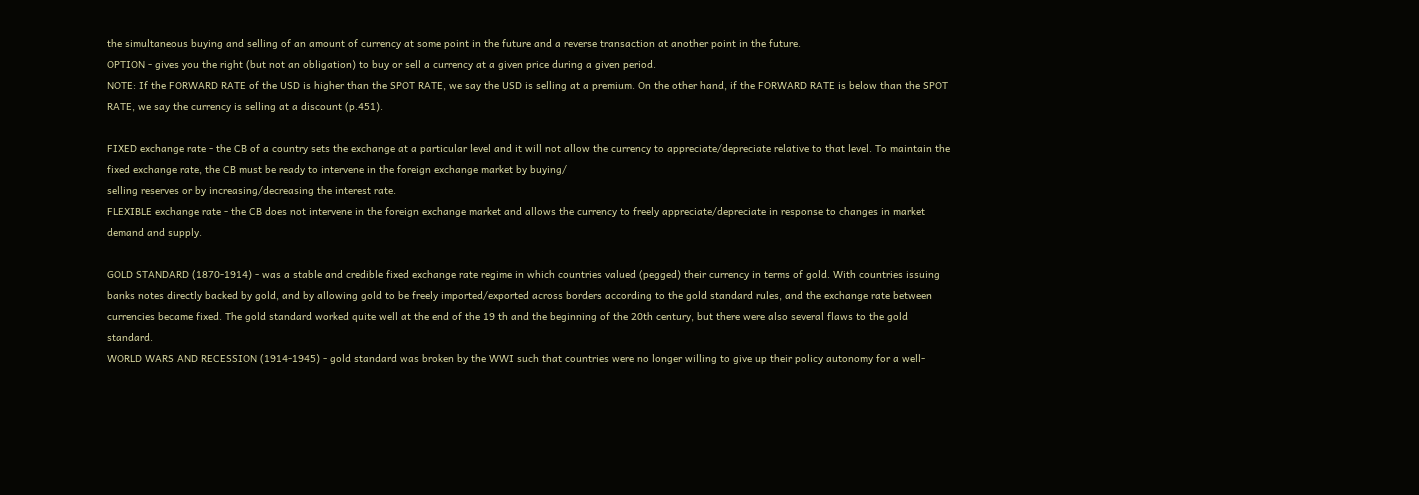the simultaneous buying and selling of an amount of currency at some point in the future and a reverse transaction at another point in the future.
OPTION - gives you the right (but not an obligation) to buy or sell a currency at a given price during a given period.
NOTE: If the FORWARD RATE of the USD is higher than the SPOT RATE, we say the USD is selling at a premium. On the other hand, if the FORWARD RATE is below than the SPOT
RATE, we say the currency is selling at a discount (p.451).

FIXED exchange rate - the CB of a country sets the exchange at a particular level and it will not allow the currency to appreciate/depreciate relative to that level. To maintain the fixed exchange rate, the CB must be ready to intervene in the foreign exchange market by buying/
selling reserves or by increasing/decreasing the interest rate.
FLEXIBLE exchange rate - the CB does not intervene in the foreign exchange market and allows the currency to freely appreciate/depreciate in response to changes in market demand and supply.

GOLD STANDARD (1870-1914) - was a stable and credible fixed exchange rate regime in which countries valued (pegged) their currency in terms of gold. With countries issuing banks notes directly backed by gold, and by allowing gold to be freely imported/exported across borders according to the gold standard rules, and the exchange rate between currencies became fixed. The gold standard worked quite well at the end of the 19 th and the beginning of the 20th century, but there were also several flaws to the gold standard.
WORLD WARS AND RECESSION (1914-1945) - gold standard was broken by the WWI such that countries were no longer willing to give up their policy autonomy for a well-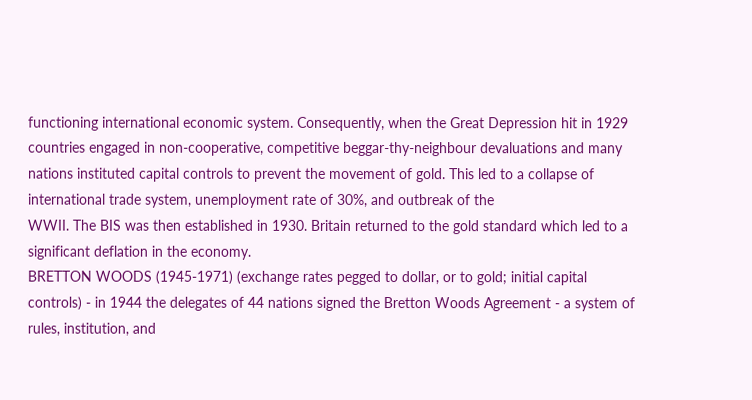functioning international economic system. Consequently, when the Great Depression hit in 1929 countries engaged in non-cooperative, competitive beggar-thy-neighbour devaluations and many nations instituted capital controls to prevent the movement of gold. This led to a collapse of international trade system, unemployment rate of 30%, and outbreak of the
WWII. The BIS was then established in 1930. Britain returned to the gold standard which led to a significant deflation in the economy.
BRETTON WOODS (1945-1971) (exchange rates pegged to dollar, or to gold; initial capital controls) - in 1944 the delegates of 44 nations signed the Bretton Woods Agreement - a system of rules, institution, and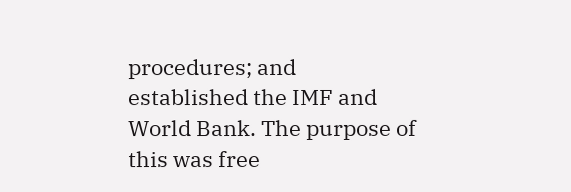procedures; and established the IMF and World Bank. The purpose of this was free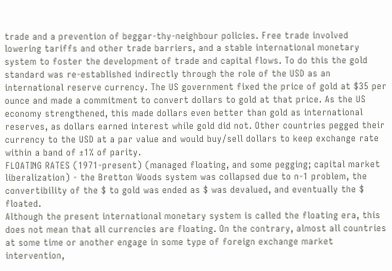trade and a prevention of beggar-thy-neighbour policies. Free trade involved lowering tariffs and other trade barriers, and a stable international monetary system to foster the development of trade and capital flows. To do this the gold standard was re-established indirectly through the role of the USD as an international reserve currency. The US government fixed the price of gold at $35 per ounce and made a commitment to convert dollars to gold at that price. As the US economy strengthened, this made dollars even better than gold as international reserves, as dollars earned interest while gold did not. Other countries pegged their currency to the USD at a par value and would buy/sell dollars to keep exchange rate within a band of ±1% of parity.
FLOATING RATES (1971-present) (managed floating, and some pegging; capital market liberalization) - the Bretton Woods system was collapsed due to n-1 problem, the convertibility of the $ to gold was ended as $ was devalued, and eventually the $ floated.
Although the present international monetary system is called the floating era, this does not mean that all currencies are floating. On the contrary, almost all countries at some time or another engage in some type of foreign exchange market intervention,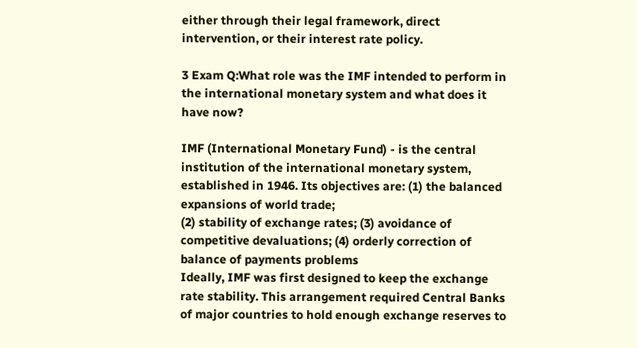either through their legal framework, direct intervention, or their interest rate policy.

3 Exam Q:What role was the IMF intended to perform in the international monetary system and what does it have now?

IMF (International Monetary Fund) - is the central institution of the international monetary system, established in 1946. Its objectives are: (1) the balanced expansions of world trade;
(2) stability of exchange rates; (3) avoidance of competitive devaluations; (4) orderly correction of balance of payments problems
Ideally, IMF was first designed to keep the exchange rate stability. This arrangement required Central Banks of major countries to hold enough exchange reserves to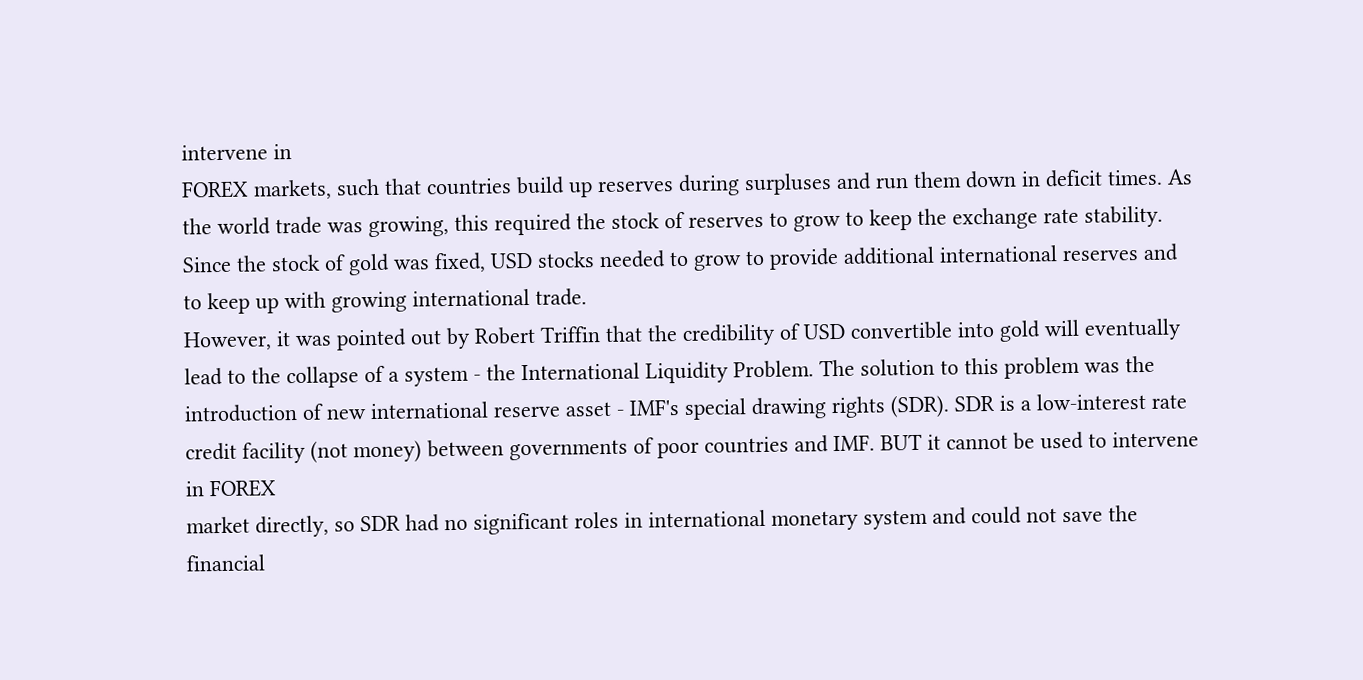intervene in
FOREX markets, such that countries build up reserves during surpluses and run them down in deficit times. As the world trade was growing, this required the stock of reserves to grow to keep the exchange rate stability. Since the stock of gold was fixed, USD stocks needed to grow to provide additional international reserves and to keep up with growing international trade.
However, it was pointed out by Robert Triffin that the credibility of USD convertible into gold will eventually lead to the collapse of a system - the International Liquidity Problem. The solution to this problem was the introduction of new international reserve asset - IMF's special drawing rights (SDR). SDR is a low-interest rate credit facility (not money) between governments of poor countries and IMF. BUT it cannot be used to intervene in FOREX
market directly, so SDR had no significant roles in international monetary system and could not save the financial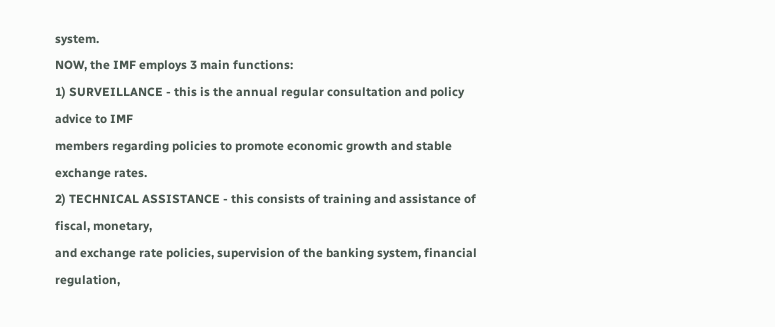system.
NOW, the IMF employs 3 main functions:
1) SURVEILLANCE - this is the annual regular consultation and policy advice to IMF
members regarding policies to promote economic growth and stable exchange rates.
2) TECHNICAL ASSISTANCE - this consists of training and assistance of fiscal, monetary,
and exchange rate policies, supervision of the banking system, financial regulation,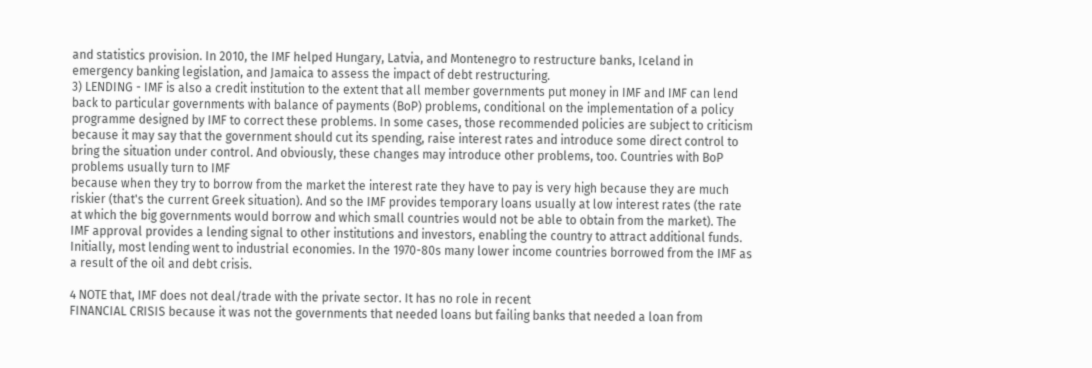and statistics provision. In 2010, the IMF helped Hungary, Latvia, and Montenegro to restructure banks, Iceland in emergency banking legislation, and Jamaica to assess the impact of debt restructuring.
3) LENDING - IMF is also a credit institution to the extent that all member governments put money in IMF and IMF can lend back to particular governments with balance of payments (BoP) problems, conditional on the implementation of a policy programme designed by IMF to correct these problems. In some cases, those recommended policies are subject to criticism because it may say that the government should cut its spending, raise interest rates and introduce some direct control to bring the situation under control. And obviously, these changes may introduce other problems, too. Countries with BoP problems usually turn to IMF
because when they try to borrow from the market the interest rate they have to pay is very high because they are much riskier (that's the current Greek situation). And so the IMF provides temporary loans usually at low interest rates (the rate at which the big governments would borrow and which small countries would not be able to obtain from the market). The IMF approval provides a lending signal to other institutions and investors, enabling the country to attract additional funds.
Initially, most lending went to industrial economies. In the 1970-80s many lower income countries borrowed from the IMF as a result of the oil and debt crisis.

4 NOTE that, IMF does not deal/trade with the private sector. It has no role in recent
FINANCIAL CRISIS because it was not the governments that needed loans but failing banks that needed a loan from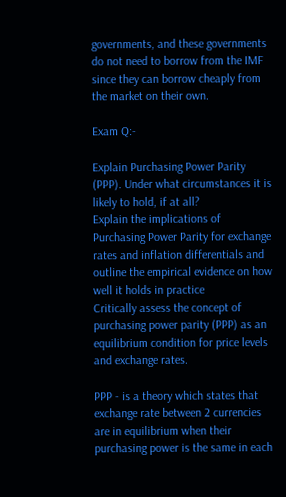governments, and these governments do not need to borrow from the IMF since they can borrow cheaply from the market on their own.

Exam Q:-

Explain Purchasing Power Parity (PPP). Under what circumstances it is likely to hold, if at all?
Explain the implications of Purchasing Power Parity for exchange rates and inflation differentials and outline the empirical evidence on how well it holds in practice
Critically assess the concept of purchasing power parity (PPP) as an equilibrium condition for price levels and exchange rates.

PPP - is a theory which states that exchange rate between 2 currencies are in equilibrium when their purchasing power is the same in each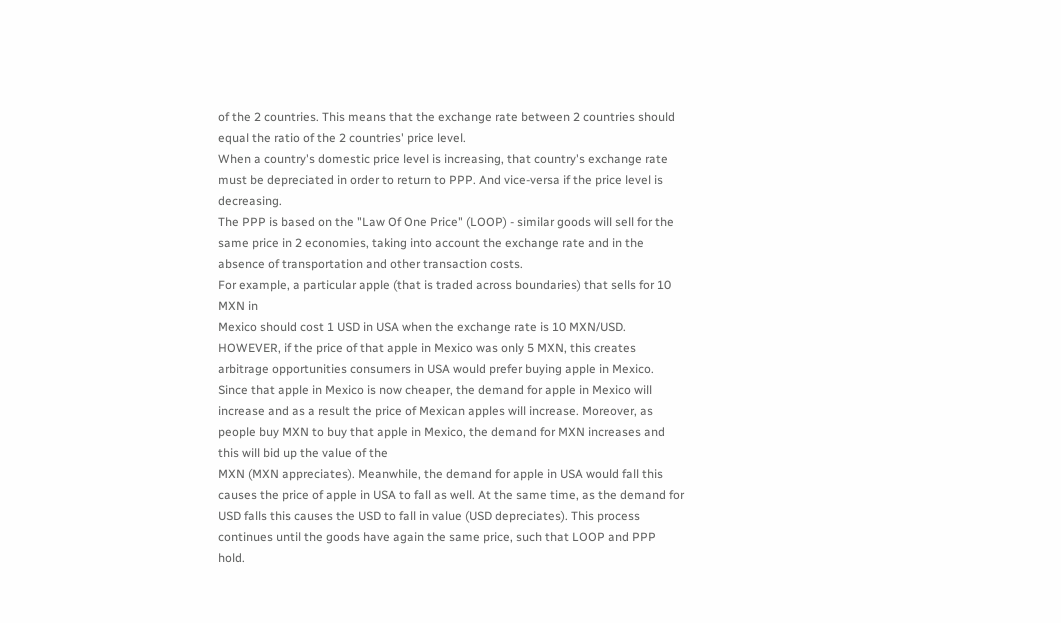of the 2 countries. This means that the exchange rate between 2 countries should equal the ratio of the 2 countries' price level.
When a country's domestic price level is increasing, that country's exchange rate must be depreciated in order to return to PPP. And vice-versa if the price level is decreasing.
The PPP is based on the "Law Of One Price" (LOOP) - similar goods will sell for the same price in 2 economies, taking into account the exchange rate and in the absence of transportation and other transaction costs.
For example, a particular apple (that is traded across boundaries) that sells for 10 MXN in
Mexico should cost 1 USD in USA when the exchange rate is 10 MXN/USD. HOWEVER, if the price of that apple in Mexico was only 5 MXN, this creates arbitrage opportunities consumers in USA would prefer buying apple in Mexico.
Since that apple in Mexico is now cheaper, the demand for apple in Mexico will increase and as a result the price of Mexican apples will increase. Moreover, as people buy MXN to buy that apple in Mexico, the demand for MXN increases and this will bid up the value of the
MXN (MXN appreciates). Meanwhile, the demand for apple in USA would fall this causes the price of apple in USA to fall as well. At the same time, as the demand for USD falls this causes the USD to fall in value (USD depreciates). This process continues until the goods have again the same price, such that LOOP and PPP hold.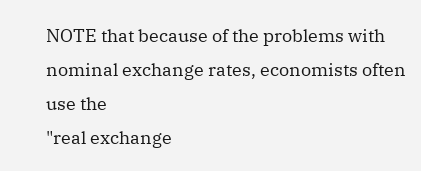NOTE that because of the problems with nominal exchange rates, economists often use the
"real exchange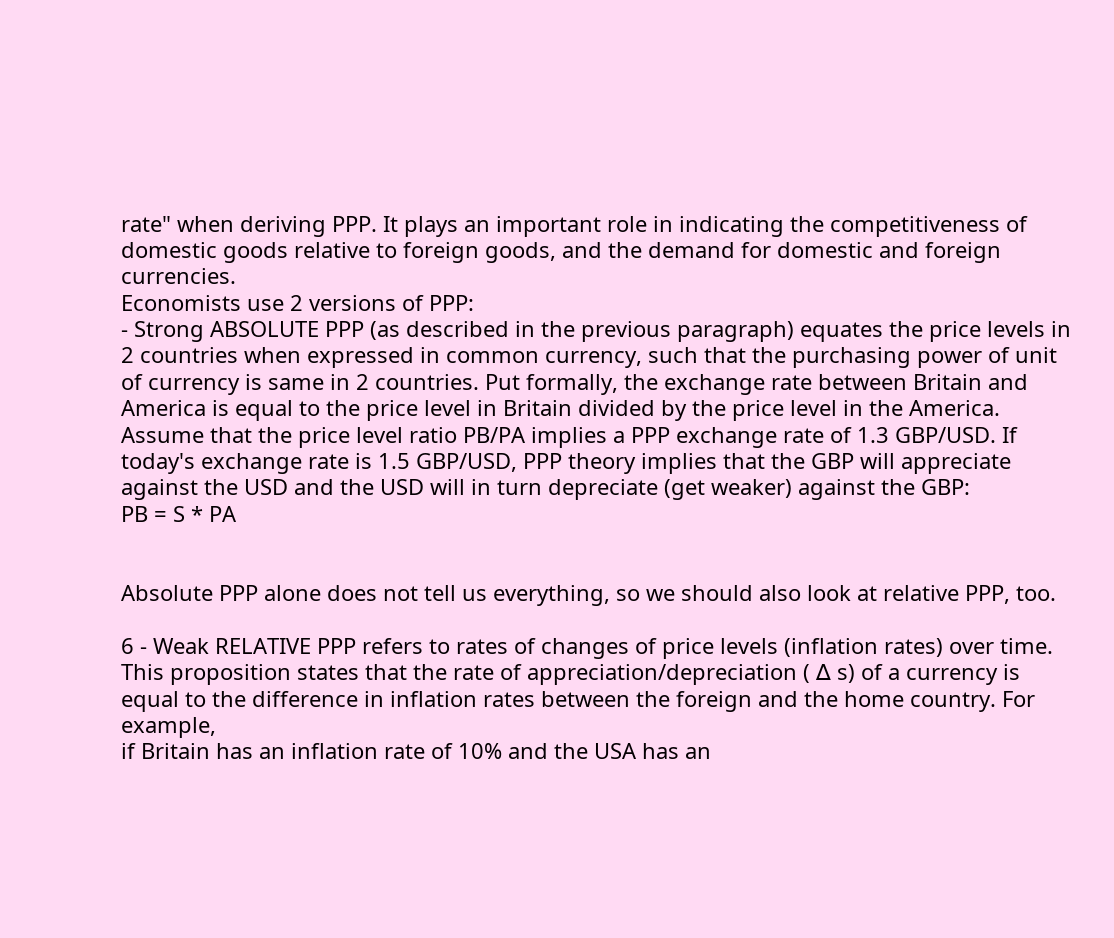rate" when deriving PPP. It plays an important role in indicating the competitiveness of domestic goods relative to foreign goods, and the demand for domestic and foreign currencies.
Economists use 2 versions of PPP:
- Strong ABSOLUTE PPP (as described in the previous paragraph) equates the price levels in 2 countries when expressed in common currency, such that the purchasing power of unit of currency is same in 2 countries. Put formally, the exchange rate between Britain and
America is equal to the price level in Britain divided by the price level in the America.
Assume that the price level ratio PB/PA implies a PPP exchange rate of 1.3 GBP/USD. If today's exchange rate is 1.5 GBP/USD, PPP theory implies that the GBP will appreciate against the USD and the USD will in turn depreciate (get weaker) against the GBP:
PB = S * PA


Absolute PPP alone does not tell us everything, so we should also look at relative PPP, too.

6 - Weak RELATIVE PPP refers to rates of changes of price levels (inflation rates) over time.
This proposition states that the rate of appreciation/depreciation ( ∆ s) of a currency is equal to the difference in inflation rates between the foreign and the home country. For example,
if Britain has an inflation rate of 10% and the USA has an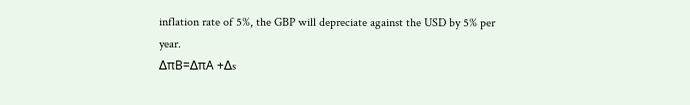inflation rate of 5%, the GBP will depreciate against the USD by 5% per year.
∆πB=∆πA +∆s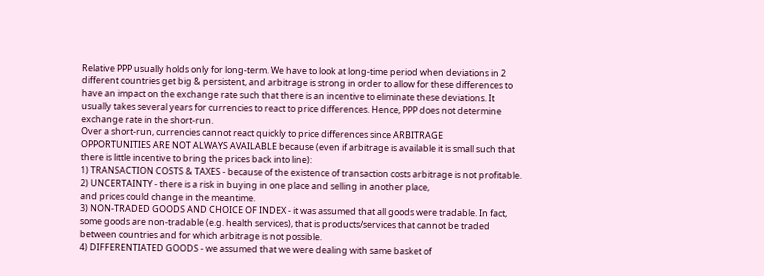Relative PPP usually holds only for long-term. We have to look at long-time period when deviations in 2 different countries get big & persistent, and arbitrage is strong in order to allow for these differences to have an impact on the exchange rate such that there is an incentive to eliminate these deviations. It usually takes several years for currencies to react to price differences. Hence, PPP does not determine exchange rate in the short-run.
Over a short-run, currencies cannot react quickly to price differences since ARBITRAGE
OPPORTUNITIES ARE NOT ALWAYS AVAILABLE because (even if arbitrage is available it is small such that there is little incentive to bring the prices back into line):
1) TRANSACTION COSTS & TAXES - because of the existence of transaction costs arbitrage is not profitable.
2) UNCERTAINTY - there is a risk in buying in one place and selling in another place,
and prices could change in the meantime.
3) NON-TRADED GOODS AND CHOICE OF INDEX - it was assumed that all goods were tradable. In fact, some goods are non-tradable (e.g. health services), that is products/services that cannot be traded between countries and for which arbitrage is not possible.
4) DIFFERENTIATED GOODS - we assumed that we were dealing with same basket of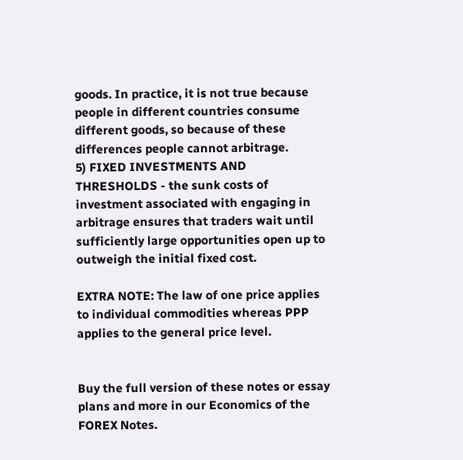goods. In practice, it is not true because people in different countries consume different goods, so because of these differences people cannot arbitrage.
5) FIXED INVESTMENTS AND THRESHOLDS - the sunk costs of investment associated with engaging in arbitrage ensures that traders wait until sufficiently large opportunities open up to outweigh the initial fixed cost.

EXTRA NOTE: The law of one price applies to individual commodities whereas PPP applies to the general price level.


Buy the full version of these notes or essay plans and more in our Economics of the FOREX Notes.